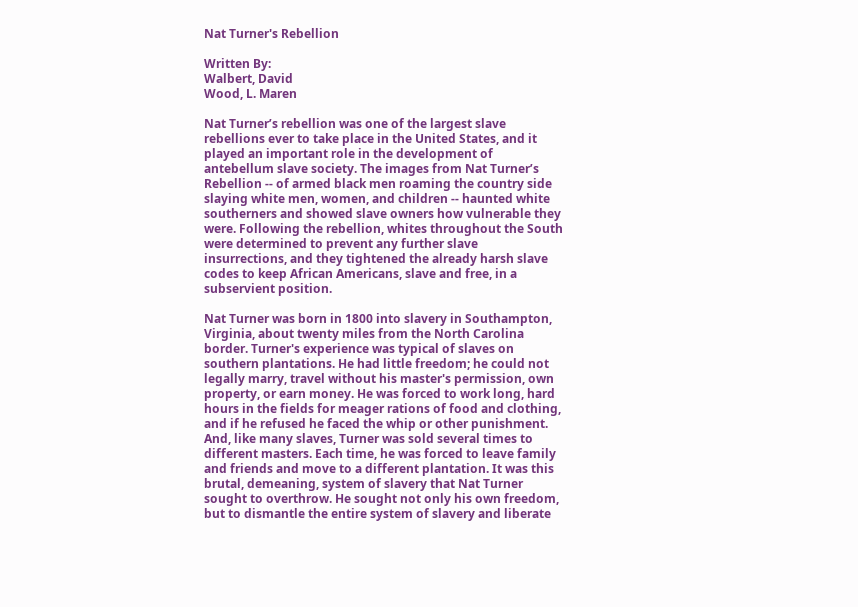Nat Turner's Rebellion

Written By:
Walbert, David
Wood, L. Maren

Nat Turner’s rebellion was one of the largest slave rebellions ever to take place in the United States, and it played an important role in the development of antebellum slave society. The images from Nat Turner’s Rebellion -- of armed black men roaming the country side slaying white men, women, and children -- haunted white southerners and showed slave owners how vulnerable they were. Following the rebellion, whites throughout the South were determined to prevent any further slave insurrections, and they tightened the already harsh slave codes to keep African Americans, slave and free, in a subservient position.

Nat Turner was born in 1800 into slavery in Southampton, Virginia, about twenty miles from the North Carolina border. Turner's experience was typical of slaves on southern plantations. He had little freedom; he could not legally marry, travel without his master's permission, own property, or earn money. He was forced to work long, hard hours in the fields for meager rations of food and clothing, and if he refused he faced the whip or other punishment. And, like many slaves, Turner was sold several times to different masters. Each time, he was forced to leave family and friends and move to a different plantation. It was this brutal, demeaning, system of slavery that Nat Turner sought to overthrow. He sought not only his own freedom, but to dismantle the entire system of slavery and liberate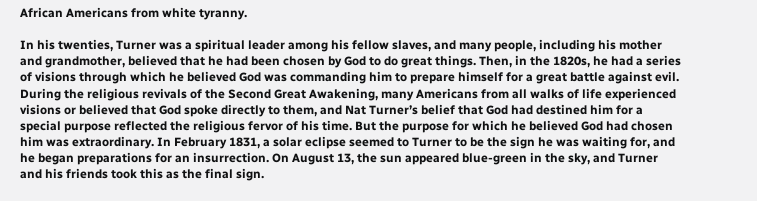African Americans from white tyranny.

In his twenties, Turner was a spiritual leader among his fellow slaves, and many people, including his mother and grandmother, believed that he had been chosen by God to do great things. Then, in the 1820s, he had a series of visions through which he believed God was commanding him to prepare himself for a great battle against evil. During the religious revivals of the Second Great Awakening, many Americans from all walks of life experienced visions or believed that God spoke directly to them, and Nat Turner’s belief that God had destined him for a special purpose reflected the religious fervor of his time. But the purpose for which he believed God had chosen him was extraordinary. In February 1831, a solar eclipse seemed to Turner to be the sign he was waiting for, and he began preparations for an insurrection. On August 13, the sun appeared blue-green in the sky, and Turner and his friends took this as the final sign.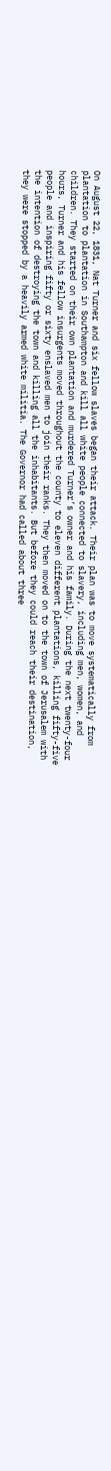On August 22, 1831, Nat Turner and six fellow slaves began their attack. Their plan was to move systematically from plantation to plantation in Southampton and kill all white people connected to slavery, including men, women, and children. They started on their own plantation and murdered Turner’s owner and his family. During the next twenty-four hours, Turner and his fellow insurgents moved throughout the county to eleven different plantations, killing fifty-five people and inspiring fifty or sixty enslaved men to join their ranks. They then moved on to the town of Jerusalem with the intention of destroying the town and killing all the inhabitants. But before they could reach their destination, they were stopped by a heavily armed white militia. The Governor had called about three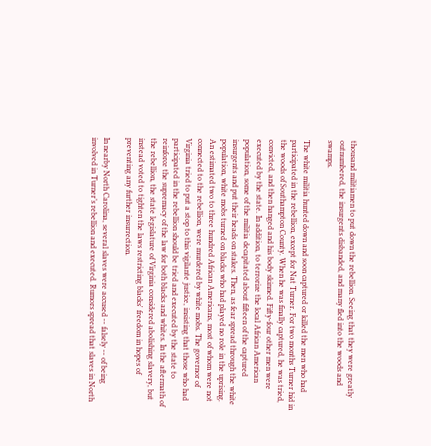thousand militiamen to put down the rebellion. Seeing that they were greatly outnumbered, the insurgents disbanded, and many fled into the woods and swamps.

The white militia hunted down and soon captured or killed the men who had participated in the rebellion, except for Nat Turner. For two months Turner hid in the woods of Southampton County. When he was finally captured, he was tried, convicted, and then hanged and his body skinned. Fifty-four other men were executed by the state. In addition, to terrorize the local African American population, some of the militia decapitated about fifteen of the captured insurgents and put their heads on stakes. Then, as fear spread through the white population, white mobs turned on blacks who had played no role in the uprising. An estimated two to three hundred African Americans, most of whom were not connected to the rebellion, were murdered by white mobs. The governor of Virginia tried to put a stop to this vigilante justice, insisting that those who had participated in the rebellion should be tried and executed by the state to reinforce the supremacy of the law for both blacks and whites. In the aftermath of the rebellion, the state legislature of Virginia considered abolishing slavery, but instead voted to tighten the laws restricting blacks' freedom in hopes of preventing any further insurrection.

In nearby North Carolina, several slaves were accused -- falsely -- of being involved in Turner’s rebellion and executed. Rumors spread that slaves in North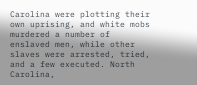Carolina were plotting their own uprising, and white mobs murdered a number of enslaved men, while other slaves were arrested, tried, and a few executed. North Carolina,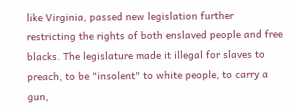like Virginia, passed new legislation further restricting the rights of both enslaved people and free blacks. The legislature made it illegal for slaves to preach, to be "insolent" to white people, to carry a gun,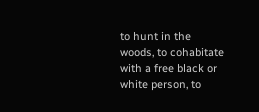to hunt in the woods, to cohabitate with a free black or white person, to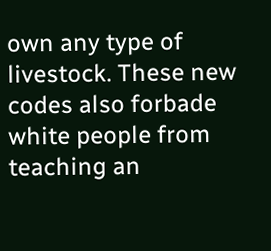own any type of livestock. These new codes also forbade white people from teaching an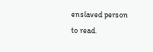enslaved person to read.